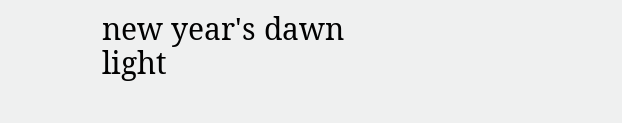new year's dawn
light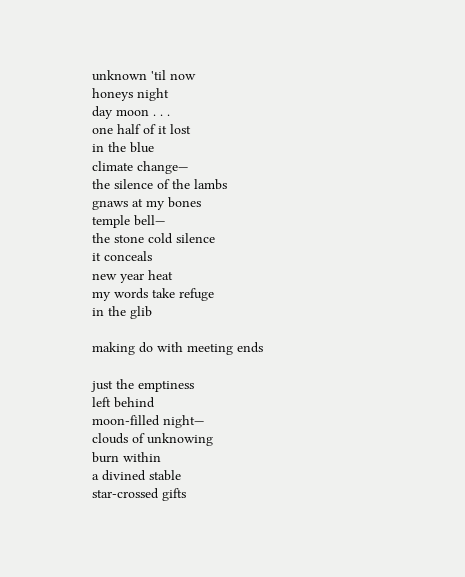unknown 'til now
honeys night
day moon . . .
one half of it lost
in the blue
climate change—
the silence of the lambs
gnaws at my bones
temple bell—
the stone cold silence
it conceals
new year heat
my words take refuge
in the glib

making do with meeting ends

just the emptiness
left behind
moon-filled night—
clouds of unknowing
burn within
a divined stable
star-crossed gifts